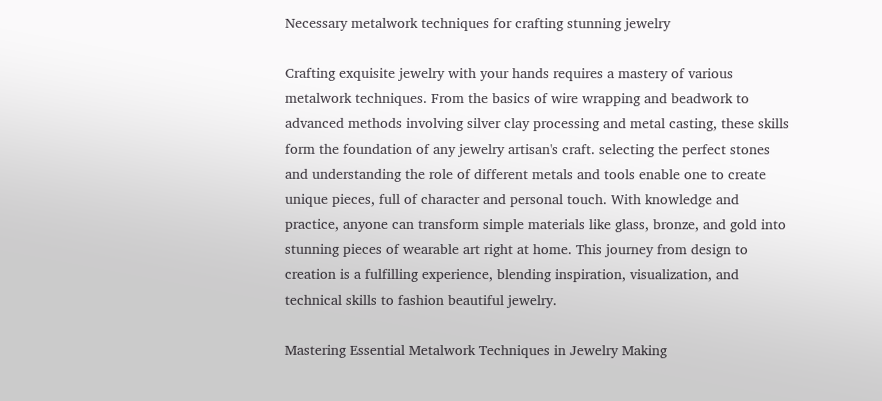Necessary metalwork techniques for crafting stunning jewelry

Crafting exquisite jewelry with your hands requires a mastery of various metalwork techniques. From the basics of wire wrapping and beadwork to advanced methods involving silver clay processing and metal casting, these skills form the foundation of any jewelry artisan's craft. selecting the perfect stones and understanding the role of different metals and tools enable one to create unique pieces, full of character and personal touch. With knowledge and practice, anyone can transform simple materials like glass, bronze, and gold into stunning pieces of wearable art right at home. This journey from design to creation is a fulfilling experience, blending inspiration, visualization, and technical skills to fashion beautiful jewelry.

Mastering Essential Metalwork Techniques in Jewelry Making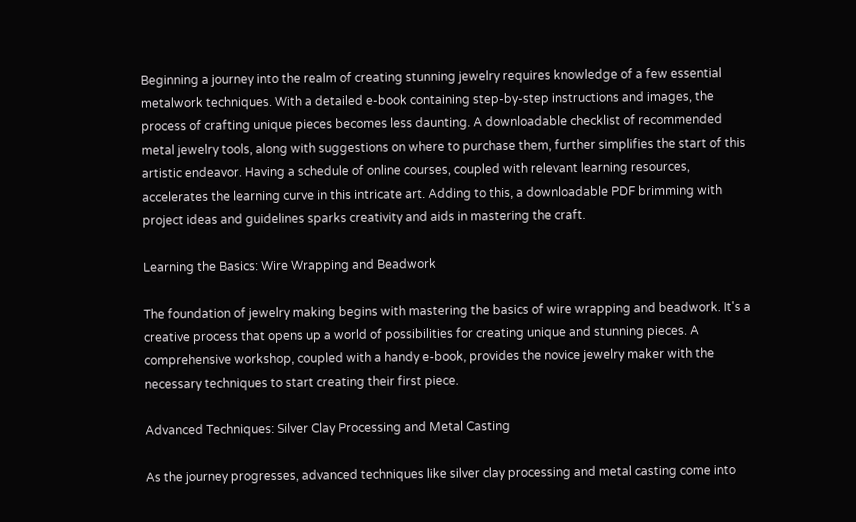Beginning a journey into the realm of creating stunning jewelry requires knowledge of a few essential metalwork techniques. With a detailed e-book containing step-by-step instructions and images, the process of crafting unique pieces becomes less daunting. A downloadable checklist of recommended metal jewelry tools, along with suggestions on where to purchase them, further simplifies the start of this artistic endeavor. Having a schedule of online courses, coupled with relevant learning resources, accelerates the learning curve in this intricate art. Adding to this, a downloadable PDF brimming with project ideas and guidelines sparks creativity and aids in mastering the craft.

Learning the Basics: Wire Wrapping and Beadwork

The foundation of jewelry making begins with mastering the basics of wire wrapping and beadwork. It's a creative process that opens up a world of possibilities for creating unique and stunning pieces. A comprehensive workshop, coupled with a handy e-book, provides the novice jewelry maker with the necessary techniques to start creating their first piece.

Advanced Techniques: Silver Clay Processing and Metal Casting

As the journey progresses, advanced techniques like silver clay processing and metal casting come into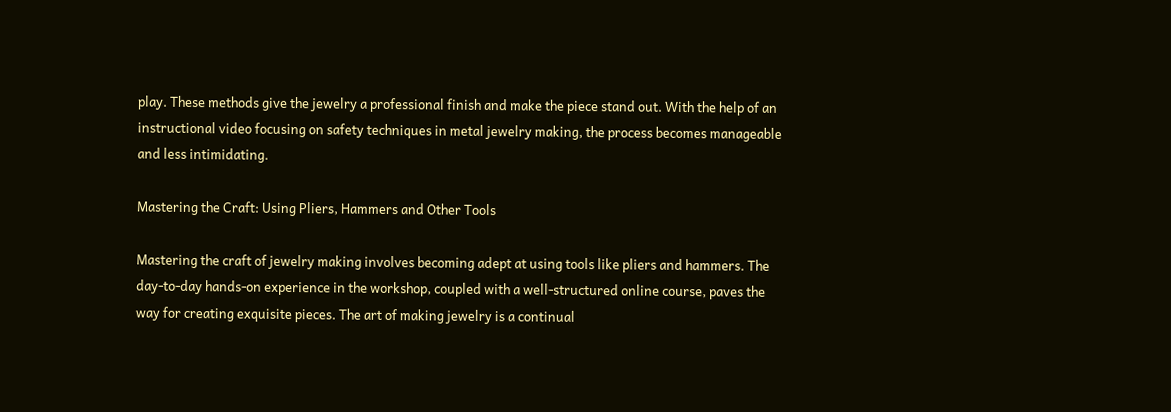play. These methods give the jewelry a professional finish and make the piece stand out. With the help of an instructional video focusing on safety techniques in metal jewelry making, the process becomes manageable and less intimidating.

Mastering the Craft: Using Pliers, Hammers and Other Tools

Mastering the craft of jewelry making involves becoming adept at using tools like pliers and hammers. The day-to-day hands-on experience in the workshop, coupled with a well-structured online course, paves the way for creating exquisite pieces. The art of making jewelry is a continual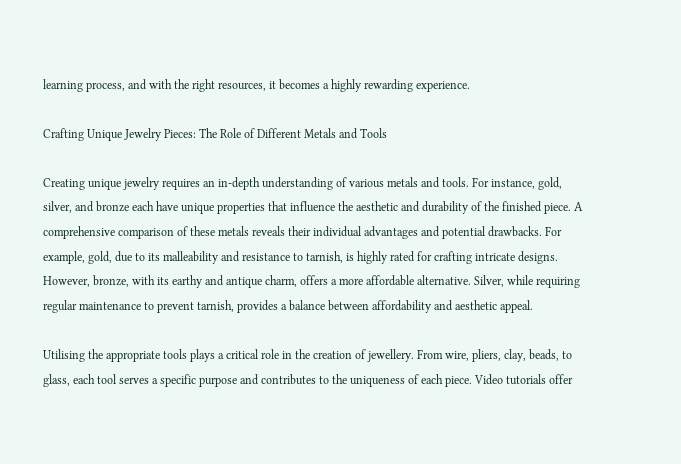learning process, and with the right resources, it becomes a highly rewarding experience.

Crafting Unique Jewelry Pieces: The Role of Different Metals and Tools

Creating unique jewelry requires an in-depth understanding of various metals and tools. For instance, gold, silver, and bronze each have unique properties that influence the aesthetic and durability of the finished piece. A comprehensive comparison of these metals reveals their individual advantages and potential drawbacks. For example, gold, due to its malleability and resistance to tarnish, is highly rated for crafting intricate designs. However, bronze, with its earthy and antique charm, offers a more affordable alternative. Silver, while requiring regular maintenance to prevent tarnish, provides a balance between affordability and aesthetic appeal.

Utilising the appropriate tools plays a critical role in the creation of jewellery. From wire, pliers, clay, beads, to glass, each tool serves a specific purpose and contributes to the uniqueness of each piece. Video tutorials offer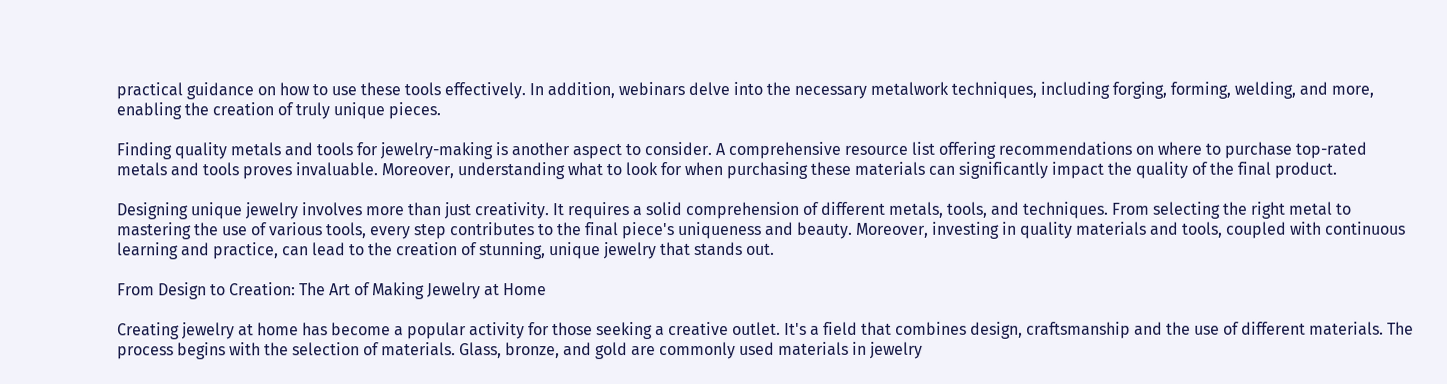practical guidance on how to use these tools effectively. In addition, webinars delve into the necessary metalwork techniques, including forging, forming, welding, and more, enabling the creation of truly unique pieces.

Finding quality metals and tools for jewelry-making is another aspect to consider. A comprehensive resource list offering recommendations on where to purchase top-rated metals and tools proves invaluable. Moreover, understanding what to look for when purchasing these materials can significantly impact the quality of the final product.

Designing unique jewelry involves more than just creativity. It requires a solid comprehension of different metals, tools, and techniques. From selecting the right metal to mastering the use of various tools, every step contributes to the final piece's uniqueness and beauty. Moreover, investing in quality materials and tools, coupled with continuous learning and practice, can lead to the creation of stunning, unique jewelry that stands out.

From Design to Creation: The Art of Making Jewelry at Home

Creating jewelry at home has become a popular activity for those seeking a creative outlet. It's a field that combines design, craftsmanship and the use of different materials. The process begins with the selection of materials. Glass, bronze, and gold are commonly used materials in jewelry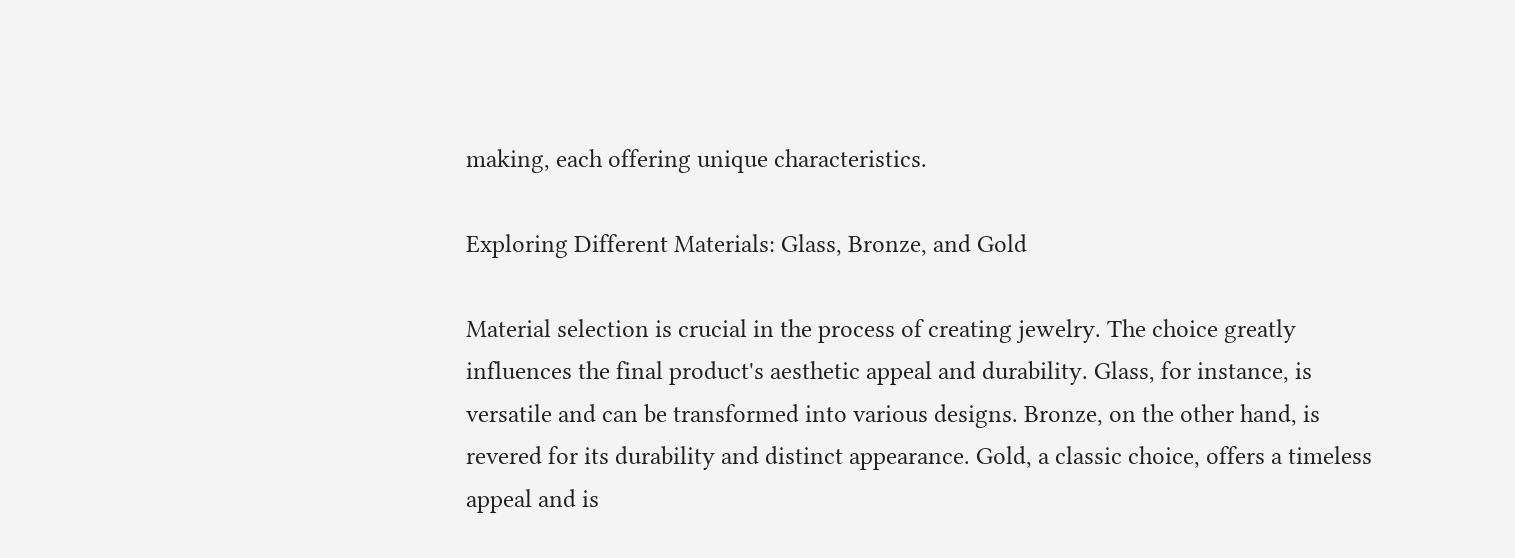making, each offering unique characteristics.

Exploring Different Materials: Glass, Bronze, and Gold

Material selection is crucial in the process of creating jewelry. The choice greatly influences the final product's aesthetic appeal and durability. Glass, for instance, is versatile and can be transformed into various designs. Bronze, on the other hand, is revered for its durability and distinct appearance. Gold, a classic choice, offers a timeless appeal and is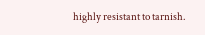highly resistant to tarnish.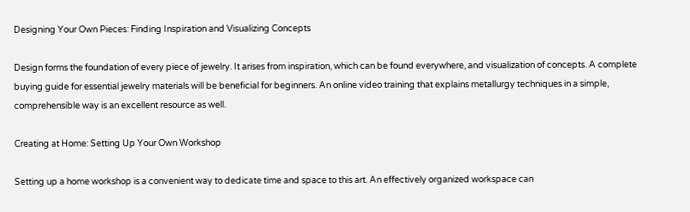Designing Your Own Pieces: Finding Inspiration and Visualizing Concepts

Design forms the foundation of every piece of jewelry. It arises from inspiration, which can be found everywhere, and visualization of concepts. A complete buying guide for essential jewelry materials will be beneficial for beginners. An online video training that explains metallurgy techniques in a simple, comprehensible way is an excellent resource as well.

Creating at Home: Setting Up Your Own Workshop

Setting up a home workshop is a convenient way to dedicate time and space to this art. An effectively organized workspace can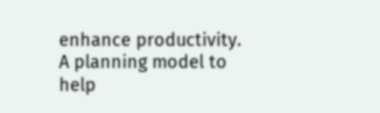enhance productivity. A planning model to help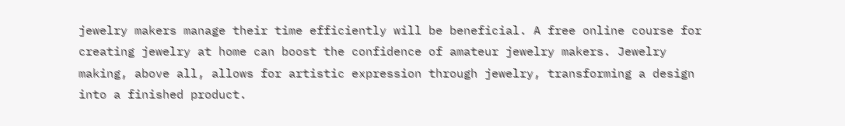jewelry makers manage their time efficiently will be beneficial. A free online course for creating jewelry at home can boost the confidence of amateur jewelry makers. Jewelry making, above all, allows for artistic expression through jewelry, transforming a design into a finished product.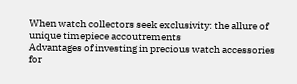When watch collectors seek exclusivity: the allure of unique timepiece accoutrements
Advantages of investing in precious watch accessories for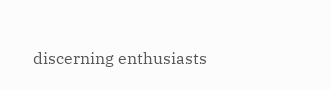discerning enthusiasts